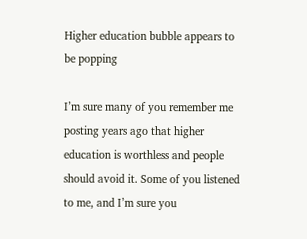Higher education bubble appears to be popping

I’m sure many of you remember me posting years ago that higher education is worthless and people should avoid it. Some of you listened to me, and I’m sure you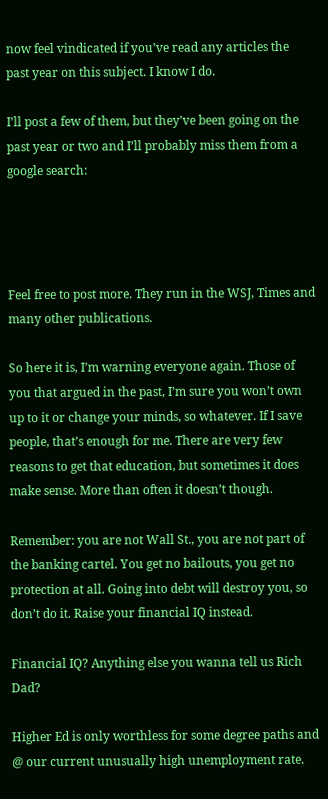now feel vindicated if you’ve read any articles the past year on this subject. I know I do.

I’ll post a few of them, but they’ve been going on the past year or two and I’ll probably miss them from a google search:




Feel free to post more. They run in the WSJ, Times and many other publications.

So here it is, I’m warning everyone again. Those of you that argued in the past, I’m sure you won’t own up to it or change your minds, so whatever. If I save people, that’s enough for me. There are very few reasons to get that education, but sometimes it does make sense. More than often it doesn’t though.

Remember: you are not Wall St., you are not part of the banking cartel. You get no bailouts, you get no protection at all. Going into debt will destroy you, so don’t do it. Raise your financial IQ instead.

Financial IQ? Anything else you wanna tell us Rich Dad?

Higher Ed is only worthless for some degree paths and @ our current unusually high unemployment rate.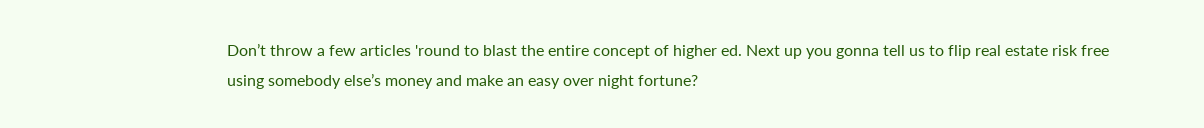Don’t throw a few articles 'round to blast the entire concept of higher ed. Next up you gonna tell us to flip real estate risk free using somebody else’s money and make an easy over night fortune?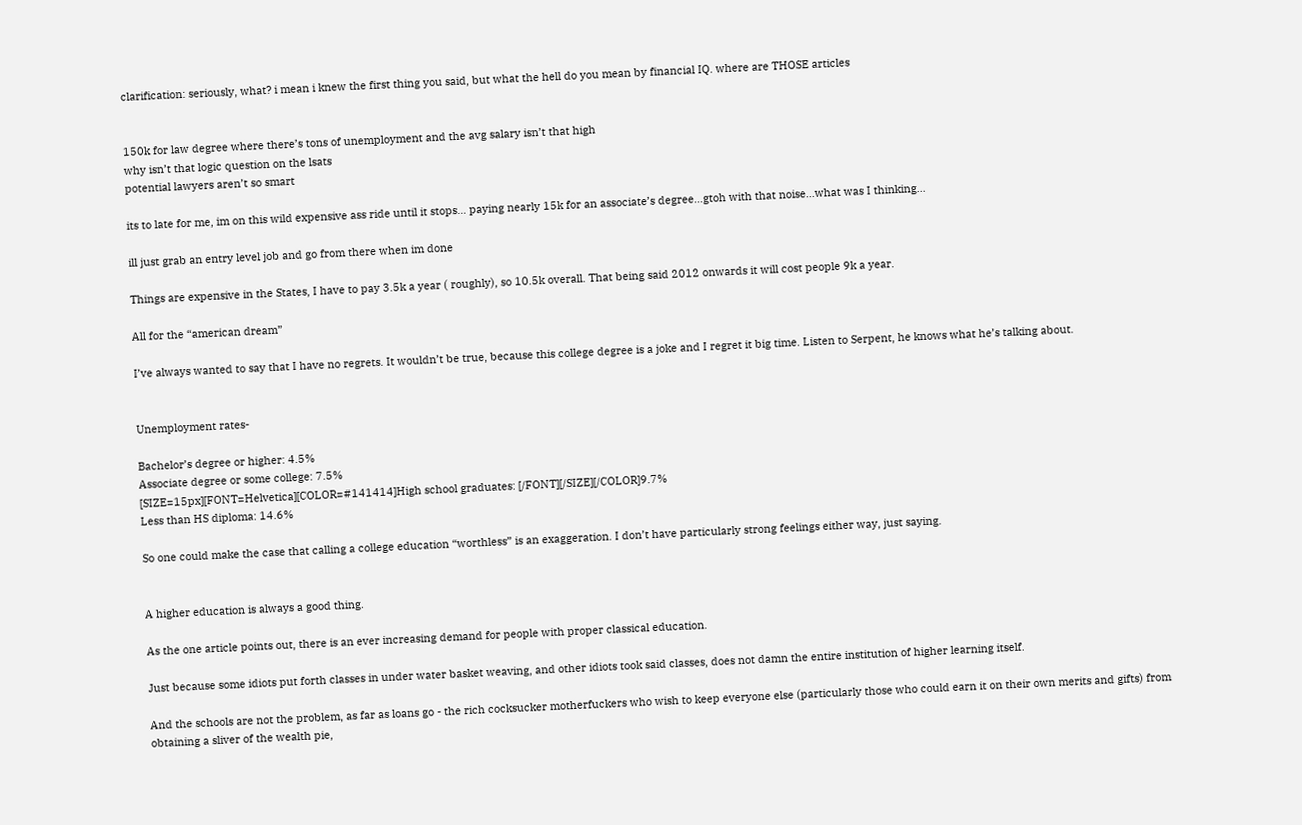clarification: seriously, what? i mean i knew the first thing you said, but what the hell do you mean by financial IQ. where are THOSE articles


150k for law degree where there’s tons of unemployment and the avg salary isn’t that high
why isn’t that logic question on the lsats
potential lawyers aren’t so smart

its to late for me, im on this wild expensive ass ride until it stops… paying nearly 15k for an associate’s degree…gtoh with that noise…what was I thinking…

ill just grab an entry level job and go from there when im done

Things are expensive in the States, I have to pay 3.5k a year ( roughly), so 10.5k overall. That being said 2012 onwards it will cost people 9k a year.

All for the “american dream”

I’ve always wanted to say that I have no regrets. It wouldn’t be true, because this college degree is a joke and I regret it big time. Listen to Serpent, he knows what he’s talking about.


Unemployment rates-

Bachelor’s degree or higher: 4.5%
Associate degree or some college: 7.5%
[SIZE=15px][FONT=Helvetica][COLOR=#141414]High school graduates: [/FONT][/SIZE][/COLOR]9.7%
Less than HS diploma: 14.6%

So one could make the case that calling a college education “worthless” is an exaggeration. I don’t have particularly strong feelings either way, just saying.


A higher education is always a good thing.

As the one article points out, there is an ever increasing demand for people with proper classical education.

Just because some idiots put forth classes in under water basket weaving, and other idiots took said classes, does not damn the entire institution of higher learning itself.

And the schools are not the problem, as far as loans go - the rich cocksucker motherfuckers who wish to keep everyone else (particularly those who could earn it on their own merits and gifts) from obtaining a sliver of the wealth pie,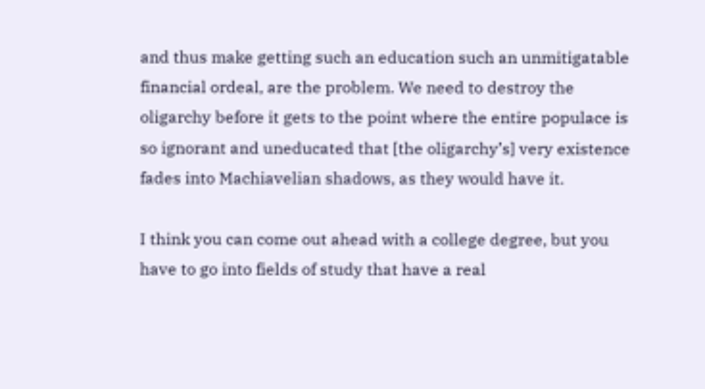and thus make getting such an education such an unmitigatable financial ordeal, are the problem. We need to destroy the oligarchy before it gets to the point where the entire populace is so ignorant and uneducated that [the oligarchy’s] very existence fades into Machiavelian shadows, as they would have it.

I think you can come out ahead with a college degree, but you have to go into fields of study that have a real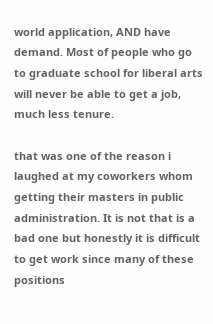world application, AND have demand. Most of people who go to graduate school for liberal arts will never be able to get a job, much less tenure.

that was one of the reason i laughed at my coworkers whom getting their masters in public administration. It is not that is a bad one but honestly it is difficult to get work since many of these positions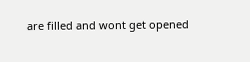are filled and wont get opened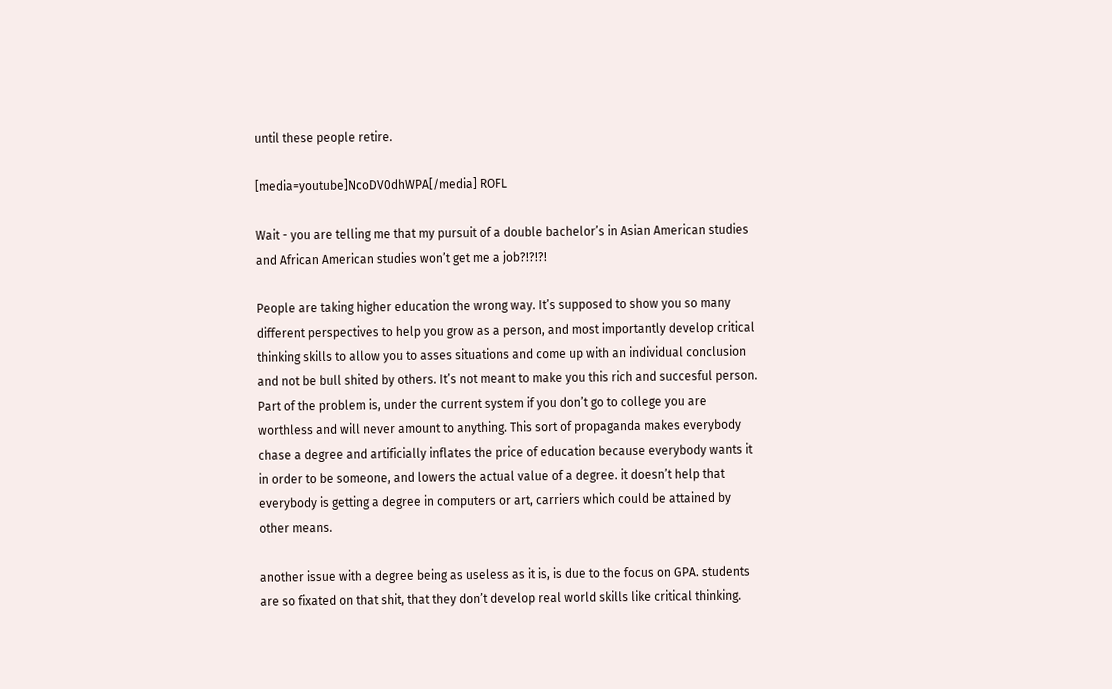until these people retire.

[media=youtube]NcoDV0dhWPA[/media] ROFL

Wait - you are telling me that my pursuit of a double bachelor’s in Asian American studies and African American studies won’t get me a job?!?!?!

People are taking higher education the wrong way. It’s supposed to show you so many different perspectives to help you grow as a person, and most importantly develop critical thinking skills to allow you to asses situations and come up with an individual conclusion and not be bull shited by others. It’s not meant to make you this rich and succesful person. Part of the problem is, under the current system if you don’t go to college you are worthless and will never amount to anything. This sort of propaganda makes everybody chase a degree and artificially inflates the price of education because everybody wants it in order to be someone, and lowers the actual value of a degree. it doesn’t help that everybody is getting a degree in computers or art, carriers which could be attained by other means.

another issue with a degree being as useless as it is, is due to the focus on GPA. students are so fixated on that shit, that they don’t develop real world skills like critical thinking.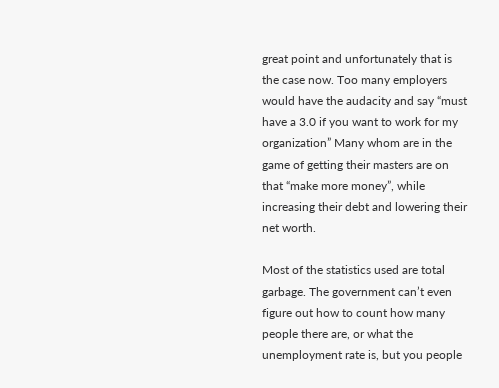great point and unfortunately that is the case now. Too many employers would have the audacity and say “must have a 3.0 if you want to work for my organization” Many whom are in the game of getting their masters are on that “make more money”, while increasing their debt and lowering their net worth.

Most of the statistics used are total garbage. The government can’t even figure out how to count how many people there are, or what the unemployment rate is, but you people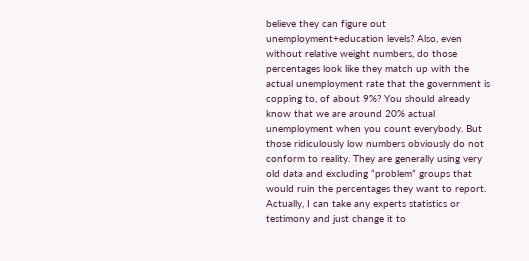believe they can figure out unemployment+education levels? Also, even without relative weight numbers, do those percentages look like they match up with the actual unemployment rate that the government is copping to, of about 9%? You should already know that we are around 20% actual unemployment when you count everybody. But those ridiculously low numbers obviously do not conform to reality. They are generally using very old data and excluding “problem” groups that would ruin the percentages they want to report. Actually, I can take any experts statistics or testimony and just change it to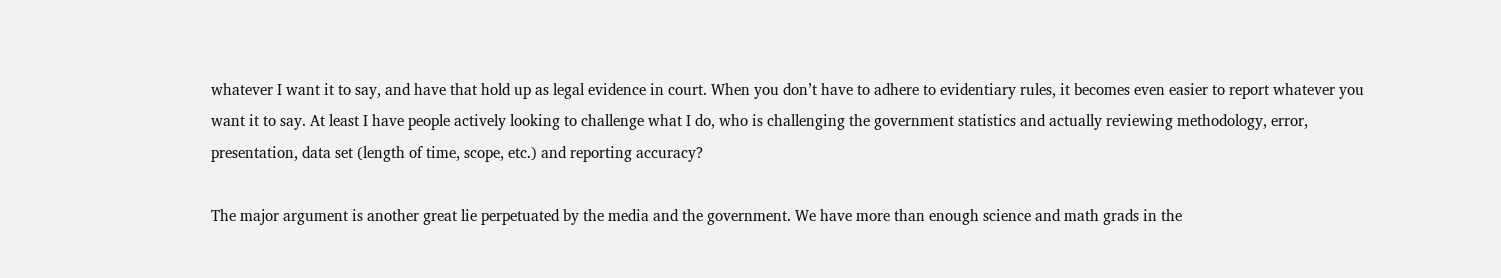whatever I want it to say, and have that hold up as legal evidence in court. When you don’t have to adhere to evidentiary rules, it becomes even easier to report whatever you want it to say. At least I have people actively looking to challenge what I do, who is challenging the government statistics and actually reviewing methodology, error, presentation, data set (length of time, scope, etc.) and reporting accuracy?

The major argument is another great lie perpetuated by the media and the government. We have more than enough science and math grads in the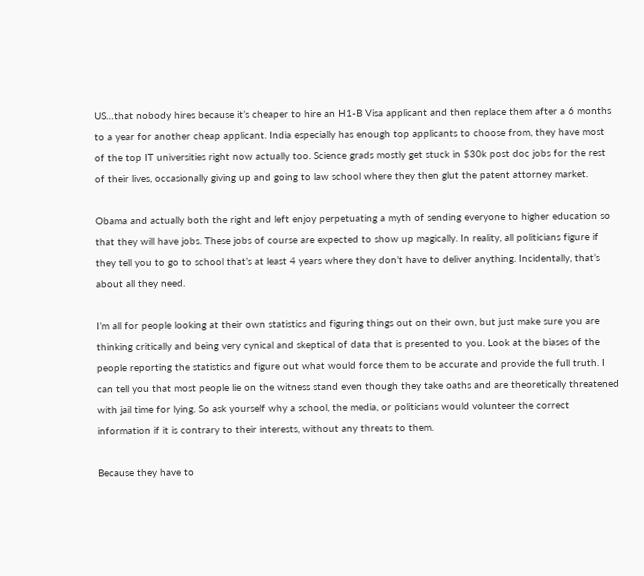US…that nobody hires because it’s cheaper to hire an H1-B Visa applicant and then replace them after a 6 months to a year for another cheap applicant. India especially has enough top applicants to choose from, they have most of the top IT universities right now actually too. Science grads mostly get stuck in $30k post doc jobs for the rest of their lives, occasionally giving up and going to law school where they then glut the patent attorney market.

Obama and actually both the right and left enjoy perpetuating a myth of sending everyone to higher education so that they will have jobs. These jobs of course are expected to show up magically. In reality, all politicians figure if they tell you to go to school that’s at least 4 years where they don’t have to deliver anything. Incidentally, that’s about all they need.

I’m all for people looking at their own statistics and figuring things out on their own, but just make sure you are thinking critically and being very cynical and skeptical of data that is presented to you. Look at the biases of the people reporting the statistics and figure out what would force them to be accurate and provide the full truth. I can tell you that most people lie on the witness stand even though they take oaths and are theoretically threatened with jail time for lying. So ask yourself why a school, the media, or politicians would volunteer the correct information if it is contrary to their interests, without any threats to them.

Because they have to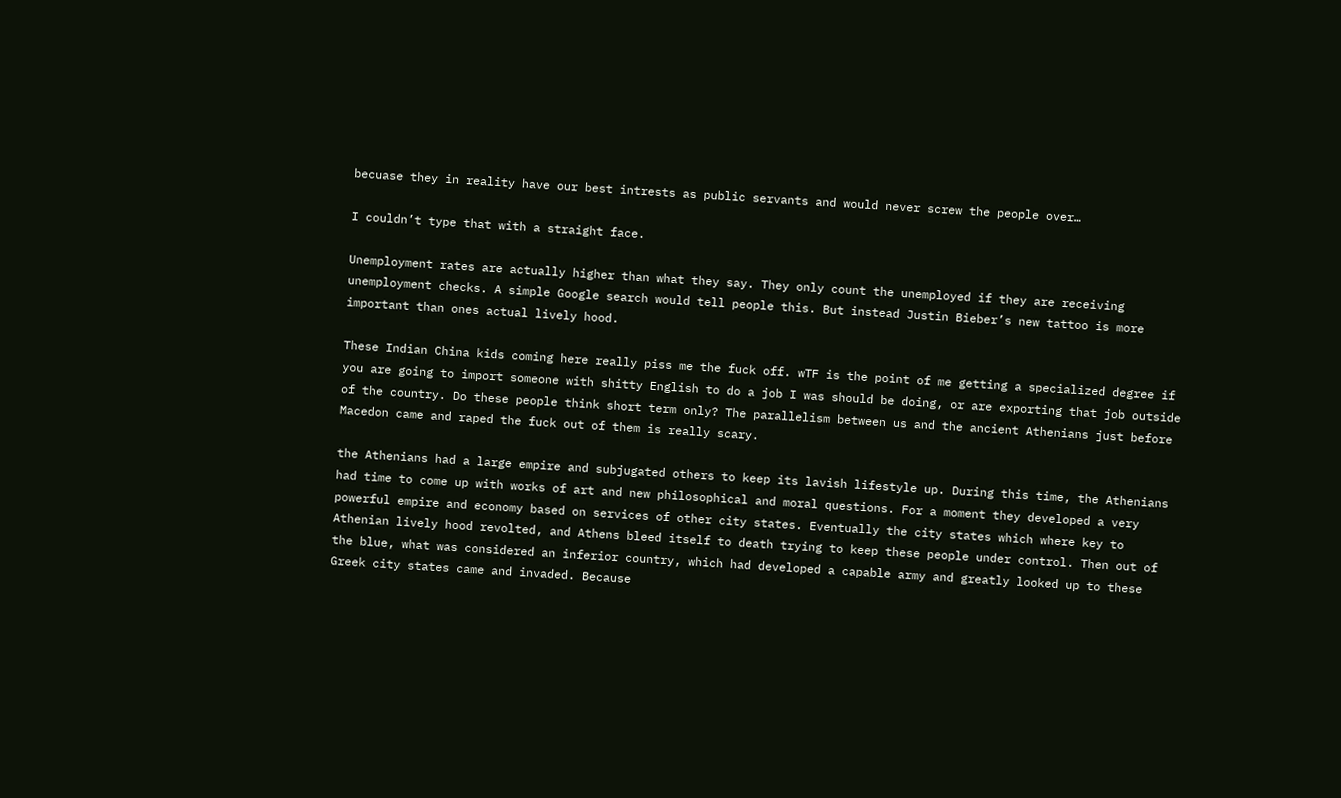becuase they in reality have our best intrests as public servants and would never screw the people over…

I couldn’t type that with a straight face.

Unemployment rates are actually higher than what they say. They only count the unemployed if they are receiving unemployment checks. A simple Google search would tell people this. But instead Justin Bieber’s new tattoo is more important than ones actual lively hood.

These Indian China kids coming here really piss me the fuck off. wTF is the point of me getting a specialized degree if you are going to import someone with shitty English to do a job I was should be doing, or are exporting that job outside of the country. Do these people think short term only? The parallelism between us and the ancient Athenians just before Macedon came and raped the fuck out of them is really scary.

the Athenians had a large empire and subjugated others to keep its lavish lifestyle up. During this time, the Athenians had time to come up with works of art and new philosophical and moral questions. For a moment they developed a very powerful empire and economy based on services of other city states. Eventually the city states which where key to Athenian lively hood revolted, and Athens bleed itself to death trying to keep these people under control. Then out of the blue, what was considered an inferior country, which had developed a capable army and greatly looked up to these Greek city states came and invaded. Because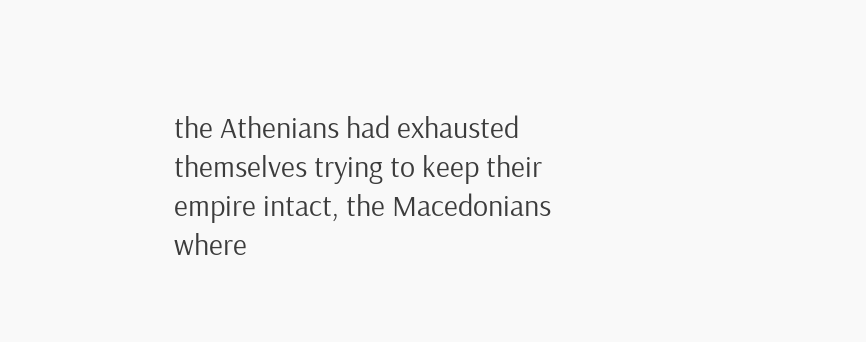the Athenians had exhausted themselves trying to keep their empire intact, the Macedonians where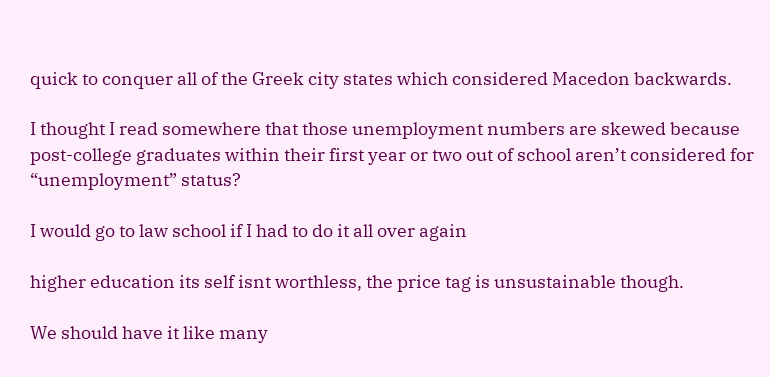quick to conquer all of the Greek city states which considered Macedon backwards.

I thought I read somewhere that those unemployment numbers are skewed because post-college graduates within their first year or two out of school aren’t considered for “unemployment” status?

I would go to law school if I had to do it all over again

higher education its self isnt worthless, the price tag is unsustainable though.

We should have it like many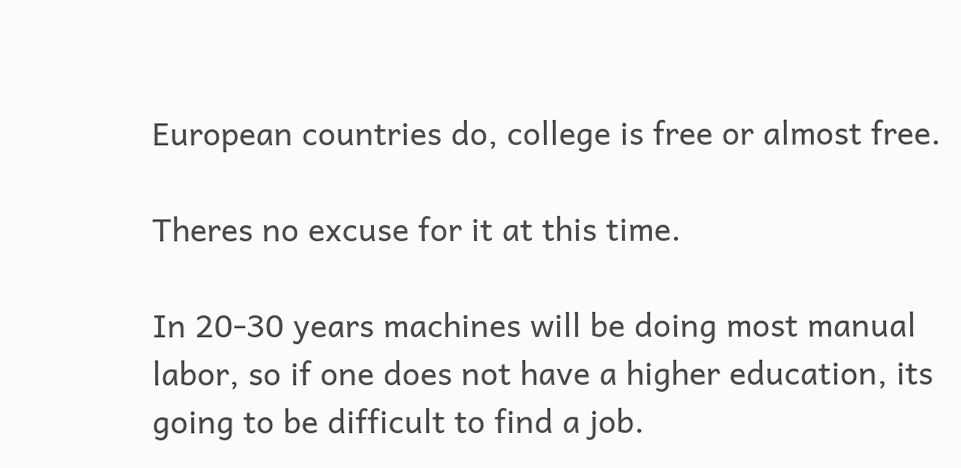European countries do, college is free or almost free.

Theres no excuse for it at this time.

In 20-30 years machines will be doing most manual labor, so if one does not have a higher education, its going to be difficult to find a job.